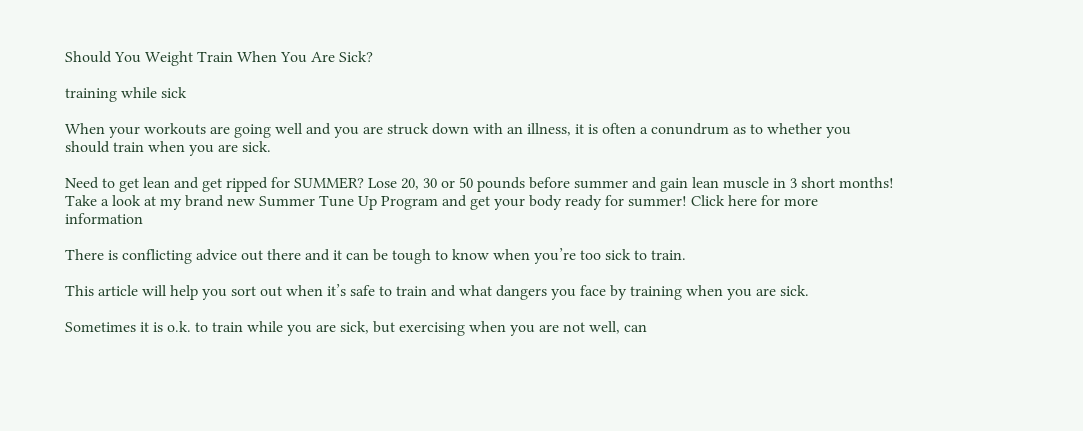Should You Weight Train When You Are Sick?

training while sick

When your workouts are going well and you are struck down with an illness, it is often a conundrum as to whether you should train when you are sick.

Need to get lean and get ripped for SUMMER? Lose 20, 30 or 50 pounds before summer and gain lean muscle in 3 short months! Take a look at my brand new Summer Tune Up Program and get your body ready for summer! Click here for more information

There is conflicting advice out there and it can be tough to know when you’re too sick to train.

This article will help you sort out when it’s safe to train and what dangers you face by training when you are sick.

Sometimes it is o.k. to train while you are sick, but exercising when you are not well, can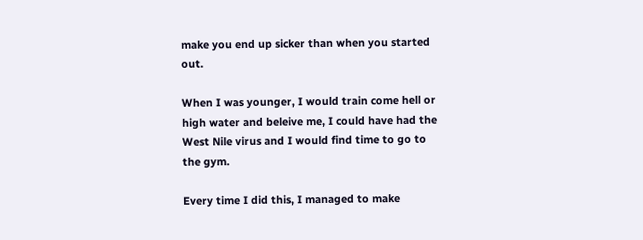make you end up sicker than when you started out.

When I was younger, I would train come hell or high water and beleive me, I could have had the West Nile virus and I would find time to go to the gym.

Every time I did this, I managed to make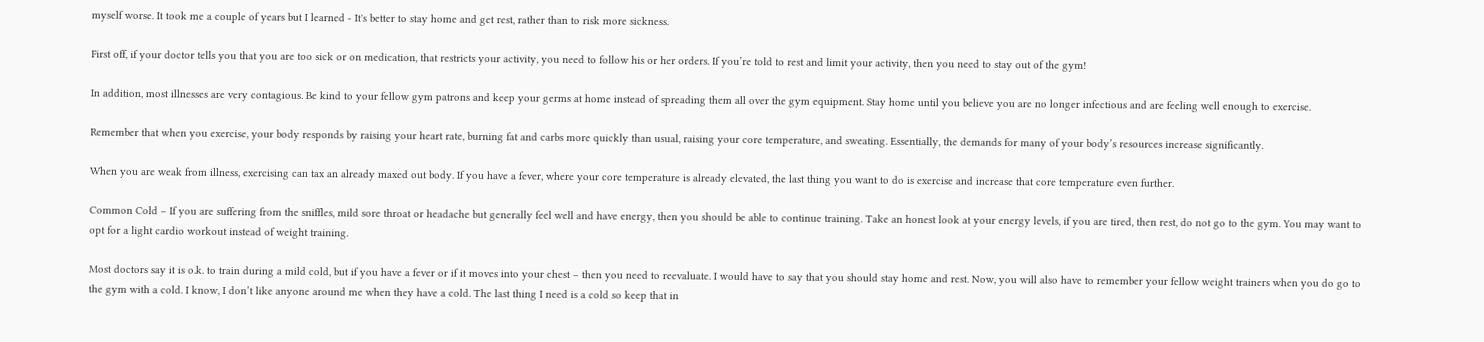myself worse. It took me a couple of years but I learned - It's better to stay home and get rest, rather than to risk more sickness.

First off, if your doctor tells you that you are too sick or on medication, that restricts your activity, you need to follow his or her orders. If you’re told to rest and limit your activity, then you need to stay out of the gym!

In addition, most illnesses are very contagious. Be kind to your fellow gym patrons and keep your germs at home instead of spreading them all over the gym equipment. Stay home until you believe you are no longer infectious and are feeling well enough to exercise.

Remember that when you exercise, your body responds by raising your heart rate, burning fat and carbs more quickly than usual, raising your core temperature, and sweating. Essentially, the demands for many of your body’s resources increase significantly.

When you are weak from illness, exercising can tax an already maxed out body. If you have a fever, where your core temperature is already elevated, the last thing you want to do is exercise and increase that core temperature even further.

Common Cold – If you are suffering from the sniffles, mild sore throat or headache but generally feel well and have energy, then you should be able to continue training. Take an honest look at your energy levels, if you are tired, then rest, do not go to the gym. You may want to opt for a light cardio workout instead of weight training.

Most doctors say it is o.k. to train during a mild cold, but if you have a fever or if it moves into your chest – then you need to reevaluate. I would have to say that you should stay home and rest. Now, you will also have to remember your fellow weight trainers when you do go to the gym with a cold. I know, I don’t like anyone around me when they have a cold. The last thing I need is a cold so keep that in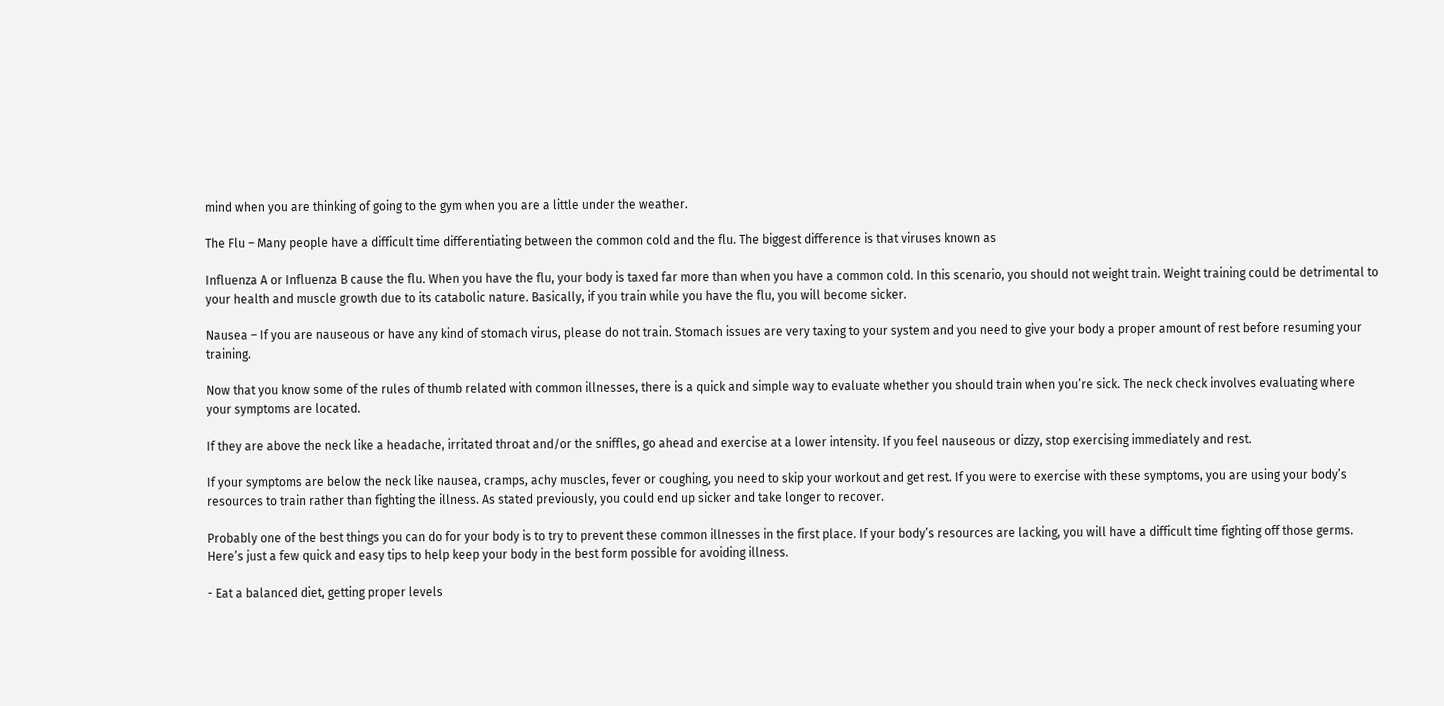mind when you are thinking of going to the gym when you are a little under the weather.

The Flu – Many people have a difficult time differentiating between the common cold and the flu. The biggest difference is that viruses known as

Influenza A or Influenza B cause the flu. When you have the flu, your body is taxed far more than when you have a common cold. In this scenario, you should not weight train. Weight training could be detrimental to your health and muscle growth due to its catabolic nature. Basically, if you train while you have the flu, you will become sicker.

Nausea – If you are nauseous or have any kind of stomach virus, please do not train. Stomach issues are very taxing to your system and you need to give your body a proper amount of rest before resuming your training.

Now that you know some of the rules of thumb related with common illnesses, there is a quick and simple way to evaluate whether you should train when you’re sick. The neck check involves evaluating where your symptoms are located.

If they are above the neck like a headache, irritated throat and/or the sniffles, go ahead and exercise at a lower intensity. If you feel nauseous or dizzy, stop exercising immediately and rest.

If your symptoms are below the neck like nausea, cramps, achy muscles, fever or coughing, you need to skip your workout and get rest. If you were to exercise with these symptoms, you are using your body’s resources to train rather than fighting the illness. As stated previously, you could end up sicker and take longer to recover.

Probably one of the best things you can do for your body is to try to prevent these common illnesses in the first place. If your body’s resources are lacking, you will have a difficult time fighting off those germs. Here’s just a few quick and easy tips to help keep your body in the best form possible for avoiding illness.

- Eat a balanced diet, getting proper levels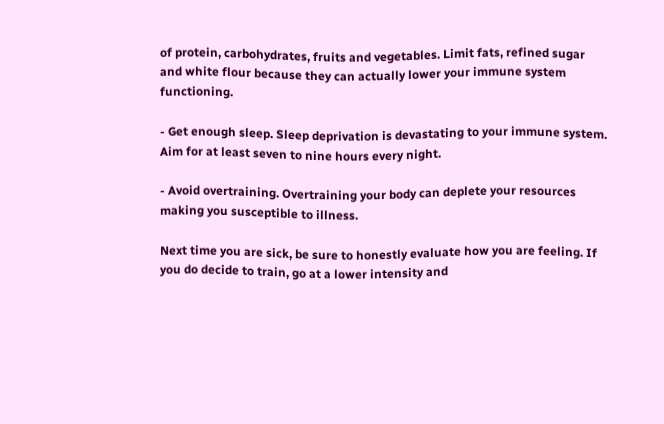of protein, carbohydrates, fruits and vegetables. Limit fats, refined sugar and white flour because they can actually lower your immune system functioning.

- Get enough sleep. Sleep deprivation is devastating to your immune system. Aim for at least seven to nine hours every night.

- Avoid overtraining. Overtraining your body can deplete your resources making you susceptible to illness.

Next time you are sick, be sure to honestly evaluate how you are feeling. If you do decide to train, go at a lower intensity and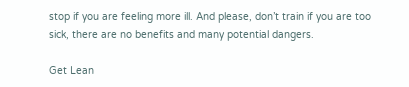stop if you are feeling more ill. And please, don’t train if you are too sick, there are no benefits and many potential dangers.

Get Lean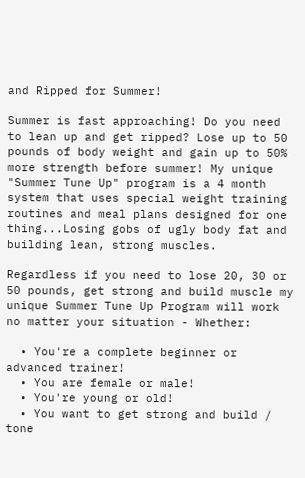and Ripped for Summer!

Summer is fast approaching! Do you need to lean up and get ripped? Lose up to 50 pounds of body weight and gain up to 50% more strength before summer! My unique "Summer Tune Up" program is a 4 month system that uses special weight training routines and meal plans designed for one thing...Losing gobs of ugly body fat and building lean, strong muscles.

Regardless if you need to lose 20, 30 or 50 pounds, get strong and build muscle my unique Summer Tune Up Program will work no matter your situation - Whether:

  • You're a complete beginner or advanced trainer!
  • You are female or male!
  • You're young or old!
  • You want to get strong and build / tone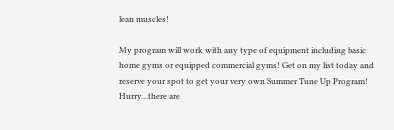lean muscles!

My program will work with any type of equipment including basic home gyms or equipped commercial gyms! Get on my list today and reserve your spot to get your very own Summer Tune Up Program! Hurry...there are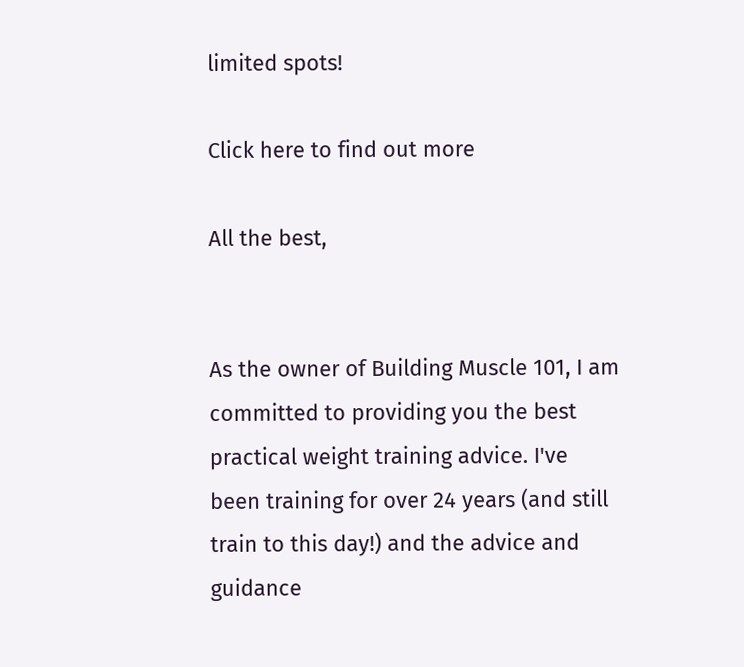limited spots!

Click here to find out more

All the best,


As the owner of Building Muscle 101, I am committed to providing you the best practical weight training advice. I've been training for over 24 years (and still train to this day!) and the advice and guidance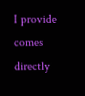I provide comes directly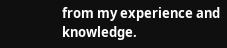from my experience and knowledge.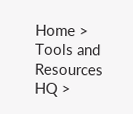Home > Tools and Resources HQ >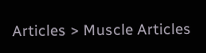Articles > Muscle Articles